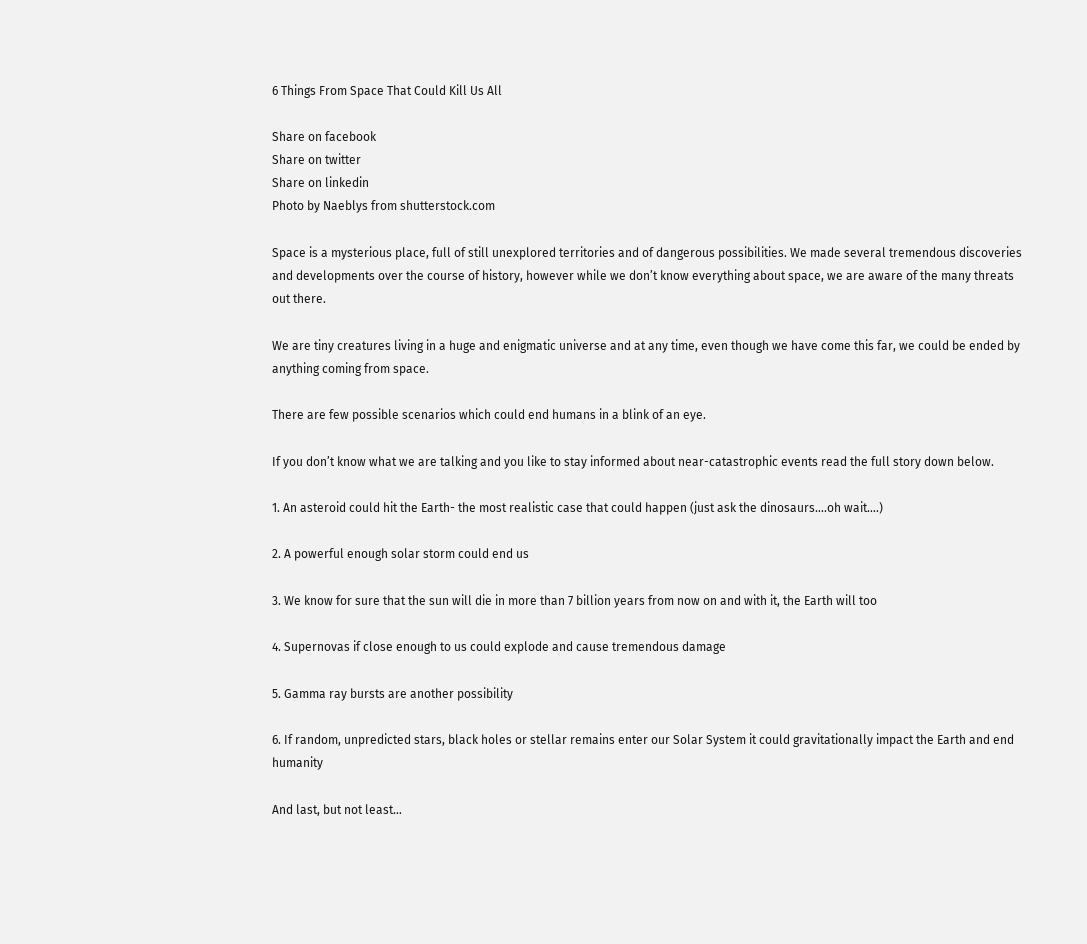6 Things From Space That Could Kill Us All

Share on facebook
Share on twitter
Share on linkedin
Photo by Naeblys from shutterstock.com

Space is a mysterious place, full of still unexplored territories and of dangerous possibilities. We made several tremendous discoveries and developments over the course of history, however while we don’t know everything about space, we are aware of the many threats out there.

We are tiny creatures living in a huge and enigmatic universe and at any time, even though we have come this far, we could be ended by anything coming from space.

There are few possible scenarios which could end humans in a blink of an eye.

If you don’t know what we are talking and you like to stay informed about near-catastrophic events read the full story down below.

1. An asteroid could hit the Earth- the most realistic case that could happen (just ask the dinosaurs….oh wait….)

2. A powerful enough solar storm could end us

3. We know for sure that the sun will die in more than 7 billion years from now on and with it, the Earth will too

4. Supernovas if close enough to us could explode and cause tremendous damage

5. Gamma ray bursts are another possibility

6. If random, unpredicted stars, black holes or stellar remains enter our Solar System it could gravitationally impact the Earth and end humanity

And last, but not least…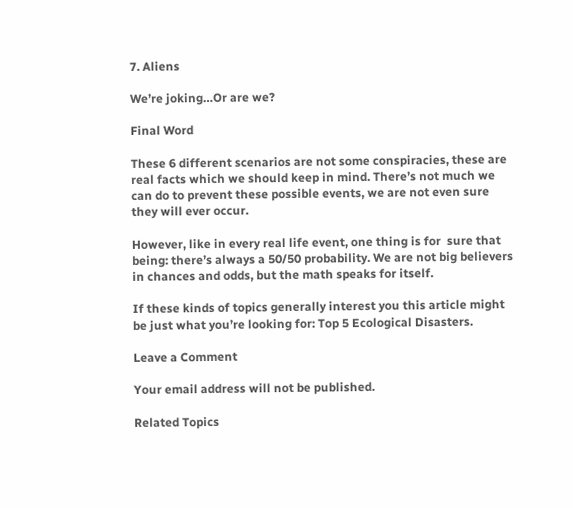7. Aliens

We’re joking…Or are we?

Final Word

These 6 different scenarios are not some conspiracies, these are real facts which we should keep in mind. There’s not much we can do to prevent these possible events, we are not even sure they will ever occur.

However, like in every real life event, one thing is for  sure that being: there’s always a 50/50 probability. We are not big believers in chances and odds, but the math speaks for itself.

If these kinds of topics generally interest you this article might be just what you’re looking for: Top 5 Ecological Disasters.

Leave a Comment

Your email address will not be published.

Related Topics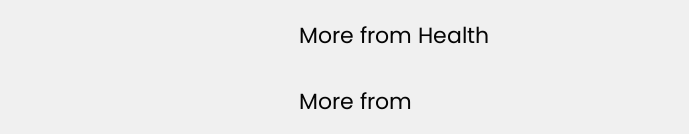More from Health

More from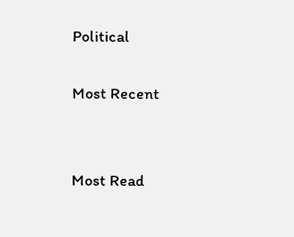Political

Most Recent


Most Read